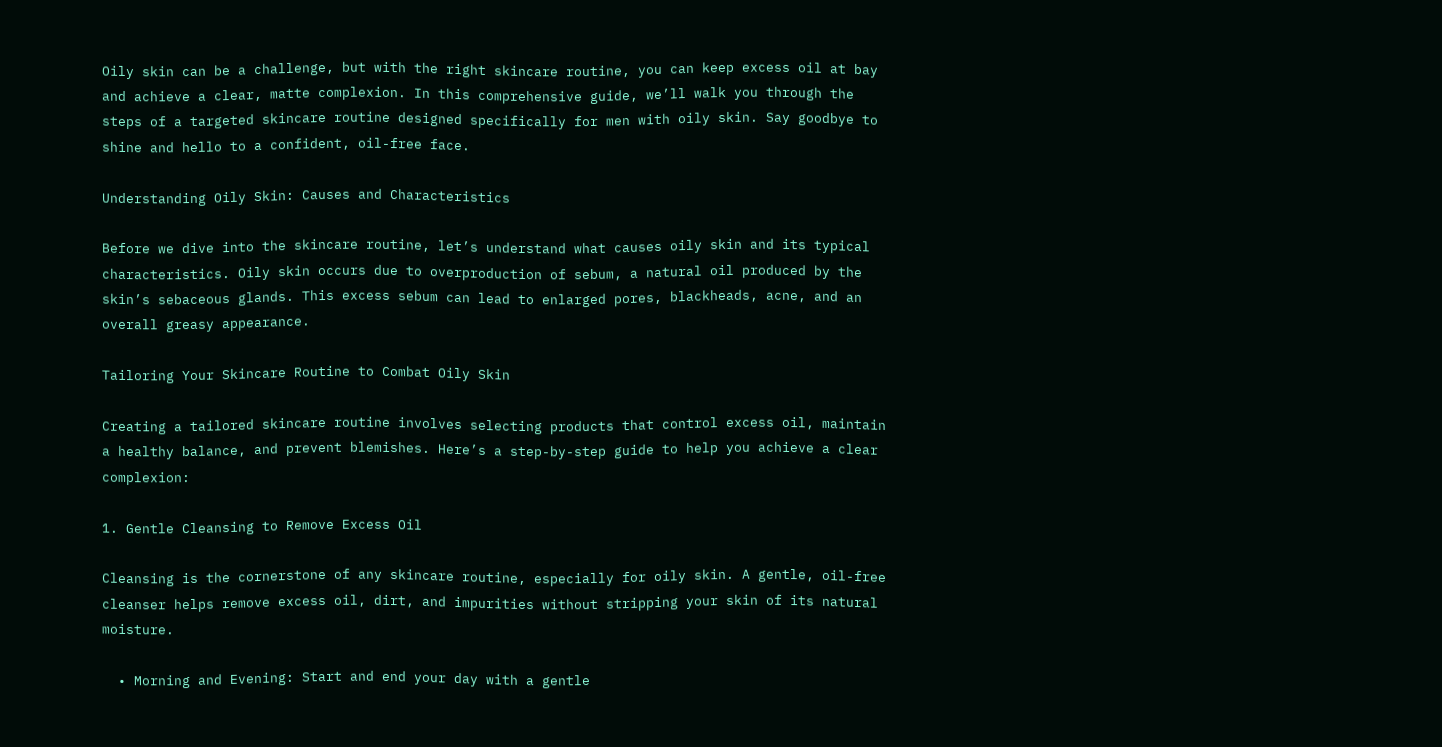Oily skin can be a challenge, but with the right skincare routine, you can keep excess oil at bay and achieve a clear, matte complexion. In this comprehensive guide, we’ll walk you through the steps of a targeted skincare routine designed specifically for men with oily skin. Say goodbye to shine and hello to a confident, oil-free face.

Understanding Oily Skin: Causes and Characteristics

Before we dive into the skincare routine, let’s understand what causes oily skin and its typical characteristics. Oily skin occurs due to overproduction of sebum, a natural oil produced by the skin’s sebaceous glands. This excess sebum can lead to enlarged pores, blackheads, acne, and an overall greasy appearance.

Tailoring Your Skincare Routine to Combat Oily Skin

Creating a tailored skincare routine involves selecting products that control excess oil, maintain a healthy balance, and prevent blemishes. Here’s a step-by-step guide to help you achieve a clear complexion:

1. Gentle Cleansing to Remove Excess Oil

Cleansing is the cornerstone of any skincare routine, especially for oily skin. A gentle, oil-free cleanser helps remove excess oil, dirt, and impurities without stripping your skin of its natural moisture.

  • Morning and Evening: Start and end your day with a gentle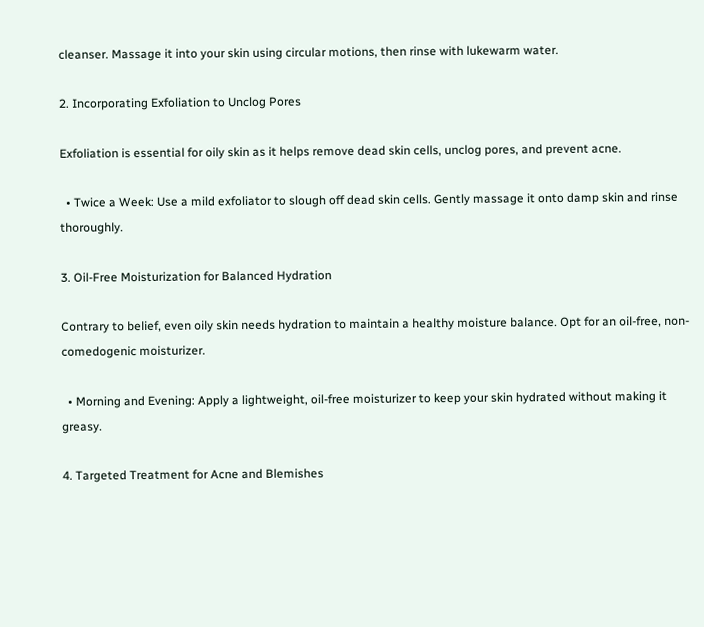cleanser. Massage it into your skin using circular motions, then rinse with lukewarm water.

2. Incorporating Exfoliation to Unclog Pores

Exfoliation is essential for oily skin as it helps remove dead skin cells, unclog pores, and prevent acne.

  • Twice a Week: Use a mild exfoliator to slough off dead skin cells. Gently massage it onto damp skin and rinse thoroughly.

3. Oil-Free Moisturization for Balanced Hydration

Contrary to belief, even oily skin needs hydration to maintain a healthy moisture balance. Opt for an oil-free, non-comedogenic moisturizer.

  • Morning and Evening: Apply a lightweight, oil-free moisturizer to keep your skin hydrated without making it greasy.

4. Targeted Treatment for Acne and Blemishes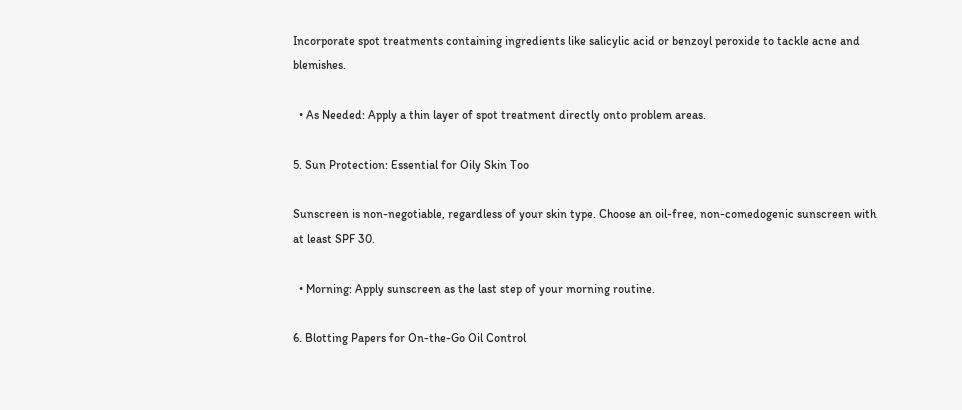Incorporate spot treatments containing ingredients like salicylic acid or benzoyl peroxide to tackle acne and blemishes.

  • As Needed: Apply a thin layer of spot treatment directly onto problem areas.

5. Sun Protection: Essential for Oily Skin Too

Sunscreen is non-negotiable, regardless of your skin type. Choose an oil-free, non-comedogenic sunscreen with at least SPF 30.

  • Morning: Apply sunscreen as the last step of your morning routine.

6. Blotting Papers for On-the-Go Oil Control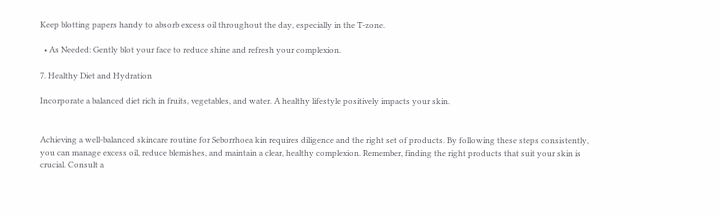Keep blotting papers handy to absorb excess oil throughout the day, especially in the T-zone.

  • As Needed: Gently blot your face to reduce shine and refresh your complexion.

7. Healthy Diet and Hydration

Incorporate a balanced diet rich in fruits, vegetables, and water. A healthy lifestyle positively impacts your skin.


Achieving a well-balanced skincare routine for Seborrhoea kin requires diligence and the right set of products. By following these steps consistently, you can manage excess oil, reduce blemishes, and maintain a clear, healthy complexion. Remember, finding the right products that suit your skin is crucial. Consult a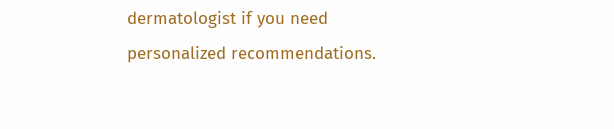dermatologist if you need personalized recommendations.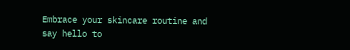Embrace your skincare routine and say hello to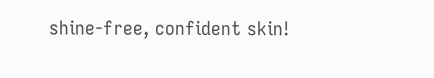shine-free, confident skin!